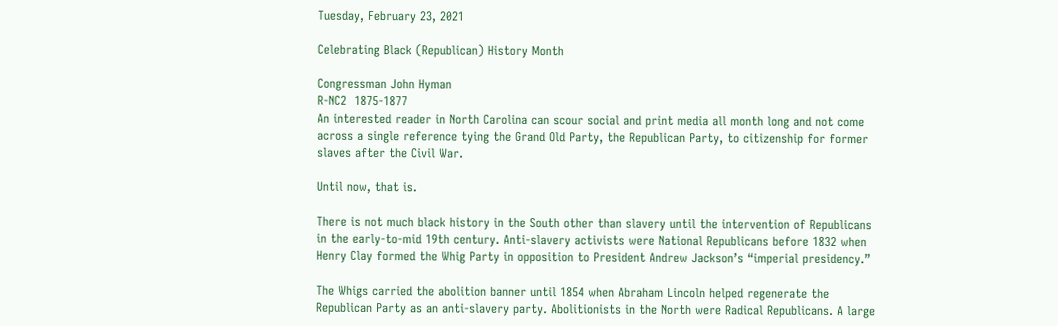Tuesday, February 23, 2021

Celebrating Black (Republican) History Month

Congressman John Hyman
R-NC2  1875-1877
An interested reader in North Carolina can scour social and print media all month long and not come across a single reference tying the Grand Old Party, the Republican Party, to citizenship for former slaves after the Civil War.

Until now, that is.

There is not much black history in the South other than slavery until the intervention of Republicans in the early-to-mid 19th century. Anti-slavery activists were National Republicans before 1832 when Henry Clay formed the Whig Party in opposition to President Andrew Jackson’s “imperial presidency.”

The Whigs carried the abolition banner until 1854 when Abraham Lincoln helped regenerate the Republican Party as an anti-slavery party. Abolitionists in the North were Radical Republicans. A large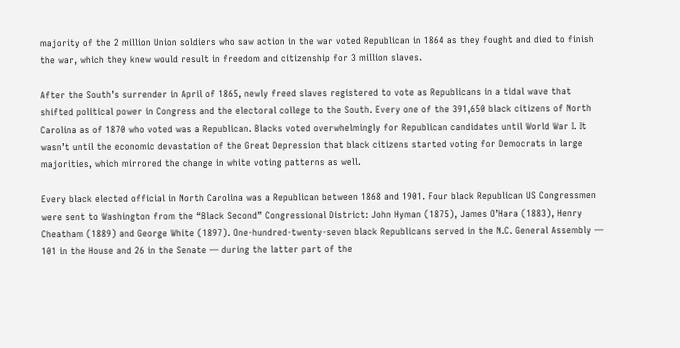majority of the 2 million Union soldiers who saw action in the war voted Republican in 1864 as they fought and died to finish the war, which they knew would result in freedom and citizenship for 3 million slaves.

After the South’s surrender in April of 1865, newly freed slaves registered to vote as Republicans in a tidal wave that shifted political power in Congress and the electoral college to the South. Every one of the 391,650 black citizens of North Carolina as of 1870 who voted was a Republican. Blacks voted overwhelmingly for Republican candidates until World War I. It wasn’t until the economic devastation of the Great Depression that black citizens started voting for Democrats in large majorities, which mirrored the change in white voting patterns as well.

Every black elected official in North Carolina was a Republican between 1868 and 1901. Four black Republican US Congressmen were sent to Washington from the “Black Second” Congressional District: John Hyman (1875), James O’Hara (1883), Henry Cheatham (1889) and George White (1897). One-hundred-twenty-seven black Republicans served in the N.C. General Assembly — 101 in the House and 26 in the Senate — during the latter part of the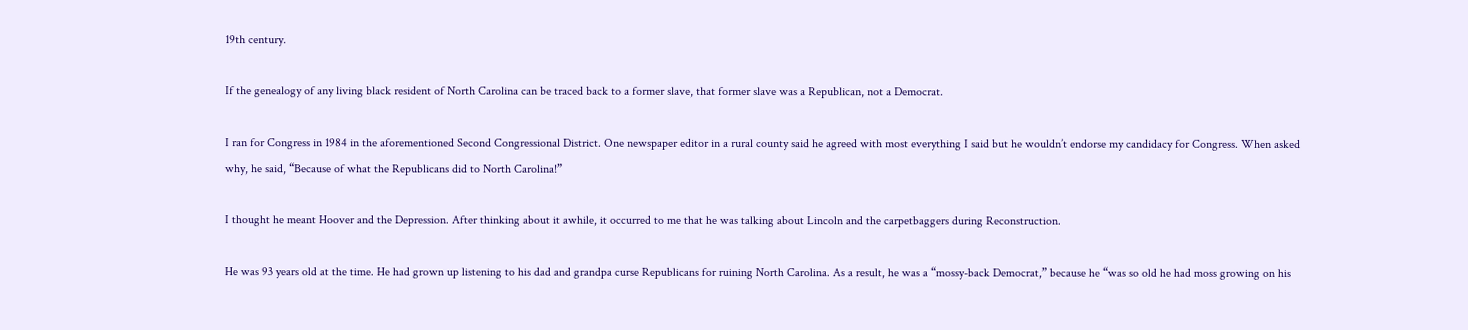19th century.

If the genealogy of any living black resident of North Carolina can be traced back to a former slave, that former slave was a Republican, not a Democrat.

I ran for Congress in 1984 in the aforementioned Second Congressional District. One newspaper editor in a rural county said he agreed with most everything I said but he wouldn’t endorse my candidacy for Congress. When asked why, he said, “Because of what the Republicans did to North Carolina!”

I thought he meant Hoover and the Depression. After thinking about it awhile, it occurred to me that he was talking about Lincoln and the carpetbaggers during Reconstruction.

He was 93 years old at the time. He had grown up listening to his dad and grandpa curse Republicans for ruining North Carolina. As a result, he was a “mossy-back Democrat,” because he “was so old he had moss growing on his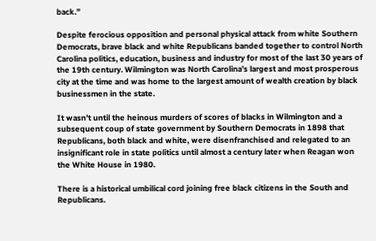back.”

Despite ferocious opposition and personal physical attack from white Southern Democrats, brave black and white Republicans banded together to control North Carolina politics, education, business and industry for most of the last 30 years of the 19th century. Wilmington was North Carolina’s largest and most prosperous city at the time and was home to the largest amount of wealth creation by black businessmen in the state.

It wasn’t until the heinous murders of scores of blacks in Wilmington and a subsequent coup of state government by Southern Democrats in 1898 that Republicans, both black and white, were disenfranchised and relegated to an insignificant role in state politics until almost a century later when Reagan won the White House in 1980.

There is a historical umbilical cord joining free black citizens in the South and Republicans.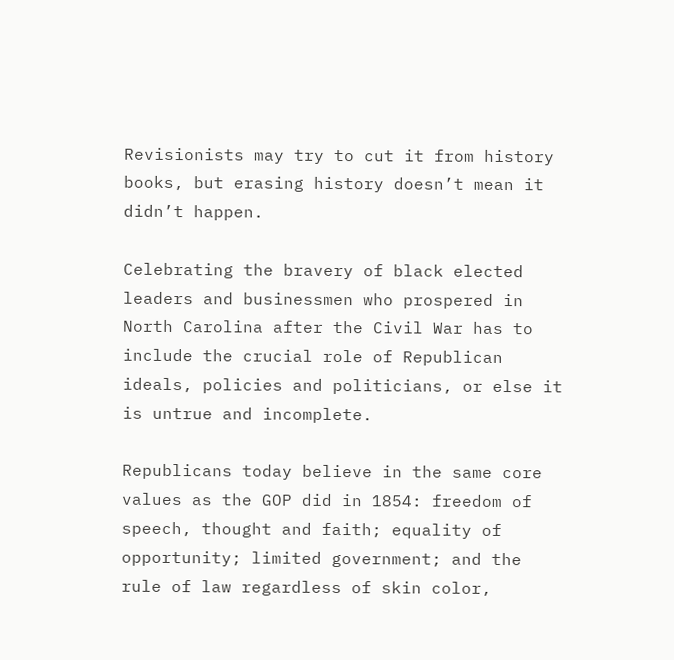Revisionists may try to cut it from history books, but erasing history doesn’t mean it didn’t happen.

Celebrating the bravery of black elected leaders and businessmen who prospered in North Carolina after the Civil War has to include the crucial role of Republican ideals, policies and politicians, or else it is untrue and incomplete.

Republicans today believe in the same core values as the GOP did in 1854: freedom of speech, thought and faith; equality of opportunity; limited government; and the rule of law regardless of skin color,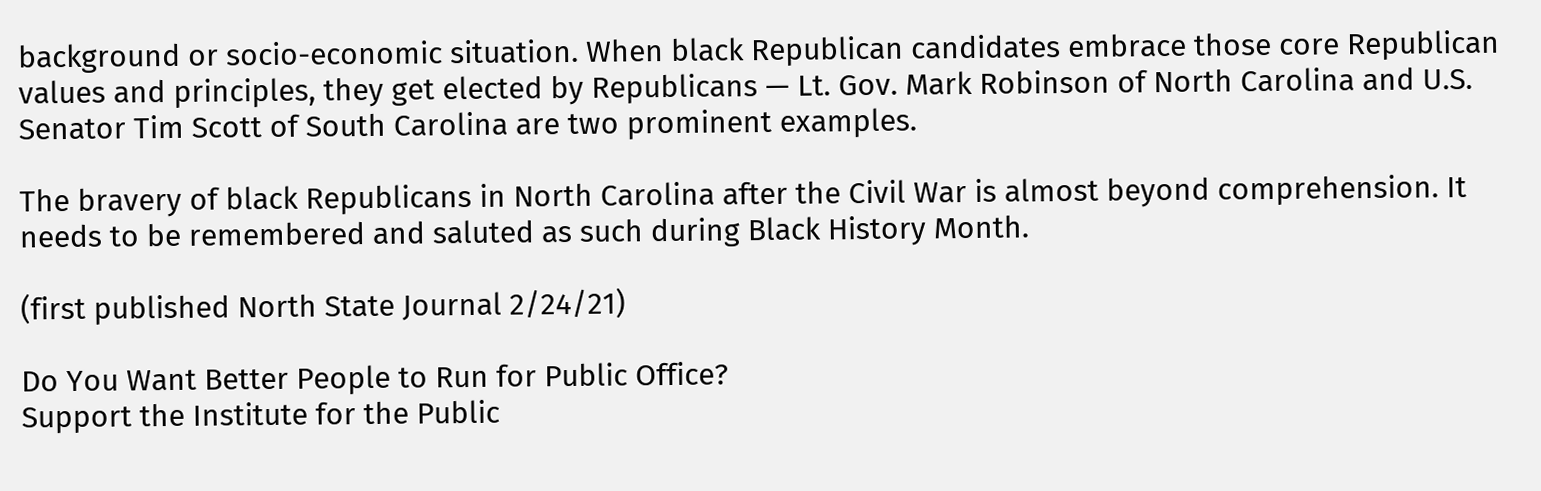background or socio-economic situation. When black Republican candidates embrace those core Republican values and principles, they get elected by Republicans — Lt. Gov. Mark Robinson of North Carolina and U.S. Senator Tim Scott of South Carolina are two prominent examples.

The bravery of black Republicans in North Carolina after the Civil War is almost beyond comprehension. It needs to be remembered and saluted as such during Black History Month.

(first published North State Journal 2/24/21)

Do You Want Better People to Run for Public Office?
Support the Institute for the Public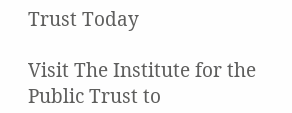Trust Today

Visit The Institute for the Public Trust to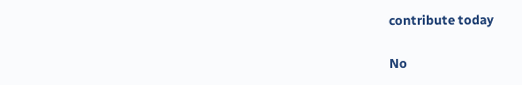contribute today

No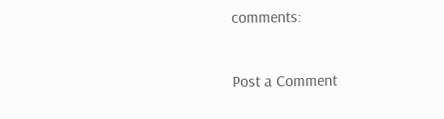comments:

Post a Comment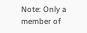Note: Only a member of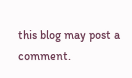this blog may post a comment.